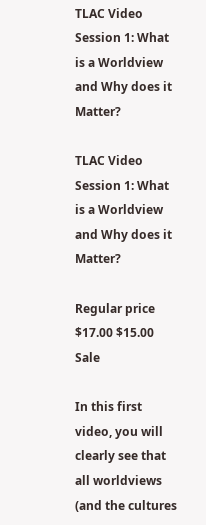TLAC Video Session 1: What is a Worldview and Why does it Matter?

TLAC Video Session 1: What is a Worldview and Why does it Matter?

Regular price $17.00 $15.00 Sale

In this first video, you will clearly see that all worldviews (and the cultures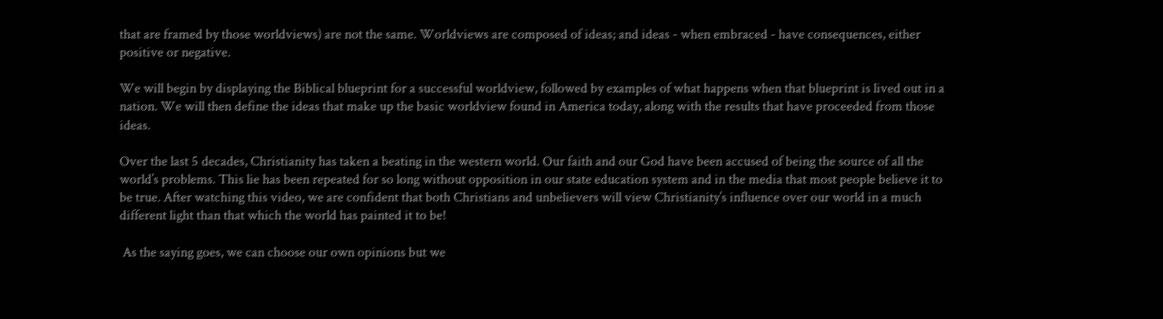that are framed by those worldviews) are not the same. Worldviews are composed of ideas; and ideas - when embraced - have consequences, either positive or negative.

We will begin by displaying the Biblical blueprint for a successful worldview, followed by examples of what happens when that blueprint is lived out in a nation. We will then define the ideas that make up the basic worldview found in America today, along with the results that have proceeded from those ideas.

Over the last 5 decades, Christianity has taken a beating in the western world. Our faith and our God have been accused of being the source of all the world’s problems. This lie has been repeated for so long without opposition in our state education system and in the media that most people believe it to be true. After watching this video, we are confident that both Christians and unbelievers will view Christianity’s influence over our world in a much different light than that which the world has painted it to be!

 As the saying goes, we can choose our own opinions but we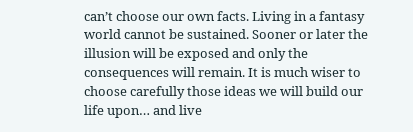can’t choose our own facts. Living in a fantasy world cannot be sustained. Sooner or later the illusion will be exposed and only the consequences will remain. It is much wiser to choose carefully those ideas we will build our life upon… and live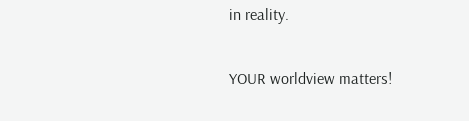in reality.

YOUR worldview matters!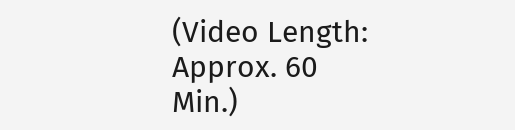(Video Length: Approx. 60 Min.)